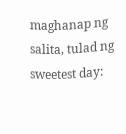maghanap ng salita, tulad ng sweetest day: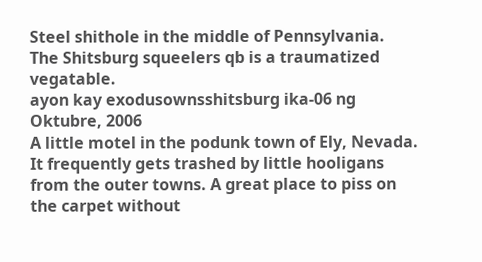Steel shithole in the middle of Pennsylvania.
The Shitsburg squeelers qb is a traumatized vegatable.
ayon kay exodusownsshitsburg ika-06 ng Oktubre, 2006
A little motel in the podunk town of Ely, Nevada. It frequently gets trashed by little hooligans from the outer towns. A great place to piss on the carpet without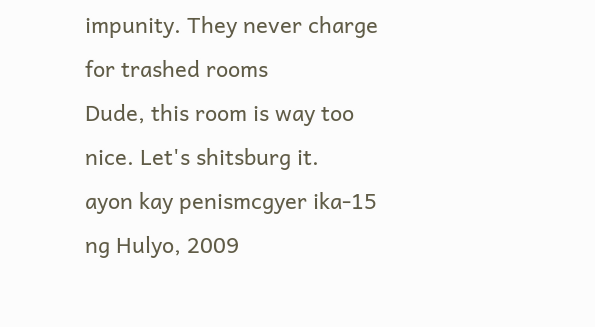impunity. They never charge for trashed rooms
Dude, this room is way too nice. Let's shitsburg it.
ayon kay penismcgyer ika-15 ng Hulyo, 2009